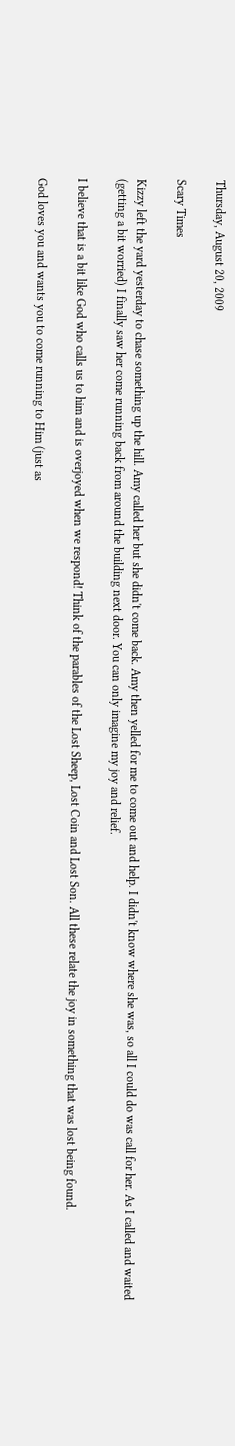Thursday, August 20, 2009

Scary Times

Kizzy left the yard yesterday to chase something up the hill. Amy called her but she didn't come back. Amy then yelled for me to come out and help. I didn't know where she was, so all I could do was call for her. As I called and waited (getting a bit worried) I finally saw her come running back from around the building next door. You can only imagine my joy and relief.

I believe that is a bit like God who calls us to him and is overjoyed when we respond! Think of the parables of the Lost Sheep, Lost Coin and Lost Son. All these relate the joy in something that was lost being found.

God loves you and wants you to come running to Him (just as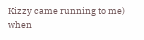Kizzy came running to me) when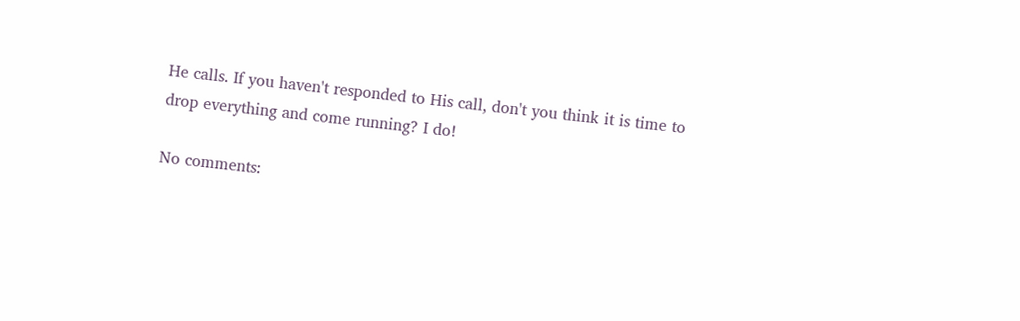He calls. If you haven't responded to His call, don't you think it is time to drop everything and come running? I do!

No comments: